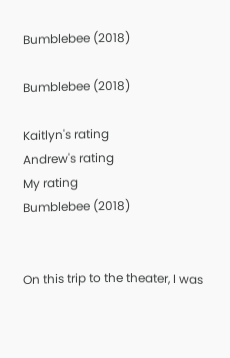Bumblebee (2018)

Bumblebee (2018)

Kaitlyn's rating
Andrew's rating
My rating
Bumblebee (2018)


On this trip to the theater, I was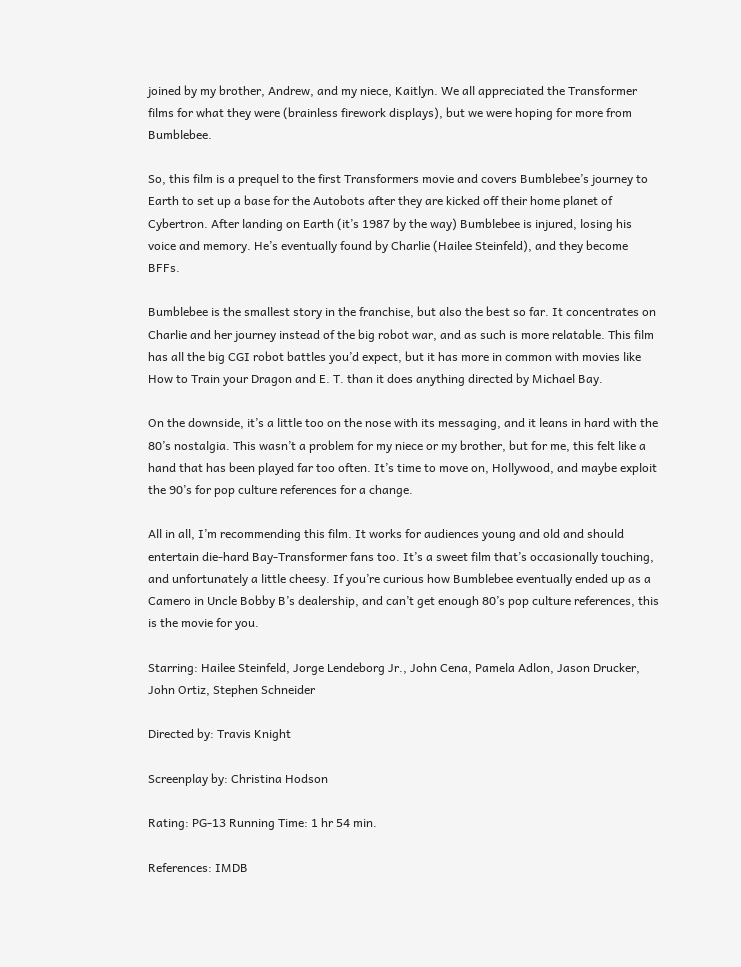joined by my brother, Andrew, and my niece, Kaitlyn. We all appreciated the Transformer films for what they were (brainless firework displays), but we were hoping for more from Bumblebee.

So, this film is a prequel to the first Transformers movie and covers Bumblebee’s journey to Earth to set up a base for the Autobots after they are kicked off their home planet of Cybertron. After landing on Earth (it’s 1987 by the way) Bumblebee is injured, losing his voice and memory. He’s eventually found by Charlie (Hailee Steinfeld), and they become BFFs.

Bumblebee is the smallest story in the franchise, but also the best so far. It concentrates on Charlie and her journey instead of the big robot war, and as such is more relatable. This film has all the big CGI robot battles you’d expect, but it has more in common with movies like How to Train your Dragon and E. T. than it does anything directed by Michael Bay.

On the downside, it’s a little too on the nose with its messaging, and it leans in hard with the 80’s nostalgia. This wasn’t a problem for my niece or my brother, but for me, this felt like a hand that has been played far too often. It’s time to move on, Hollywood, and maybe exploit the 90’s for pop culture references for a change.

All in all, I’m recommending this film. It works for audiences young and old and should entertain die-hard Bay-Transformer fans too. It’s a sweet film that’s occasionally touching, and unfortunately a little cheesy. If you’re curious how Bumblebee eventually ended up as a Camero in Uncle Bobby B’s dealership, and can’t get enough 80’s pop culture references, this is the movie for you.

Starring: Hailee Steinfeld, Jorge Lendeborg Jr., John Cena, Pamela Adlon, Jason Drucker, John Ortiz, Stephen Schneider

Directed by: Travis Knight

Screenplay by: Christina Hodson

Rating: PG-13 Running Time: 1 hr 54 min.

References: IMDB